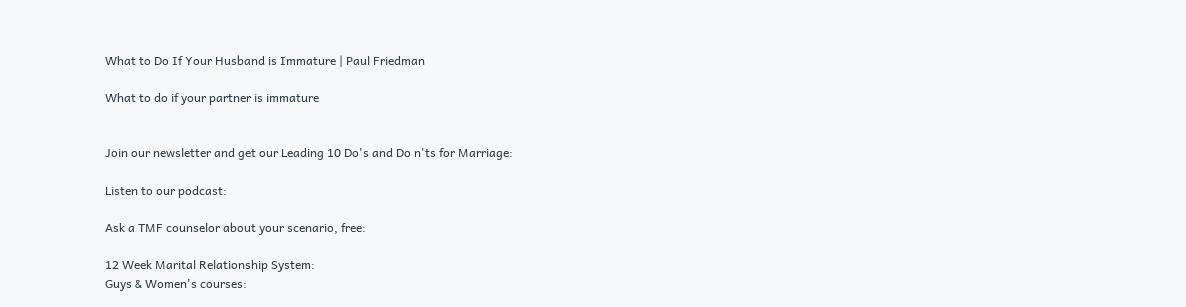What to Do If Your Husband is Immature | Paul Friedman

What to do if your partner is immature


Join our newsletter and get our Leading 10 Do's and Do n'ts for Marriage:

Listen to our podcast:

Ask a TMF counselor about your scenario, free:

12 Week Marital Relationship System:
Guys & Women's courses: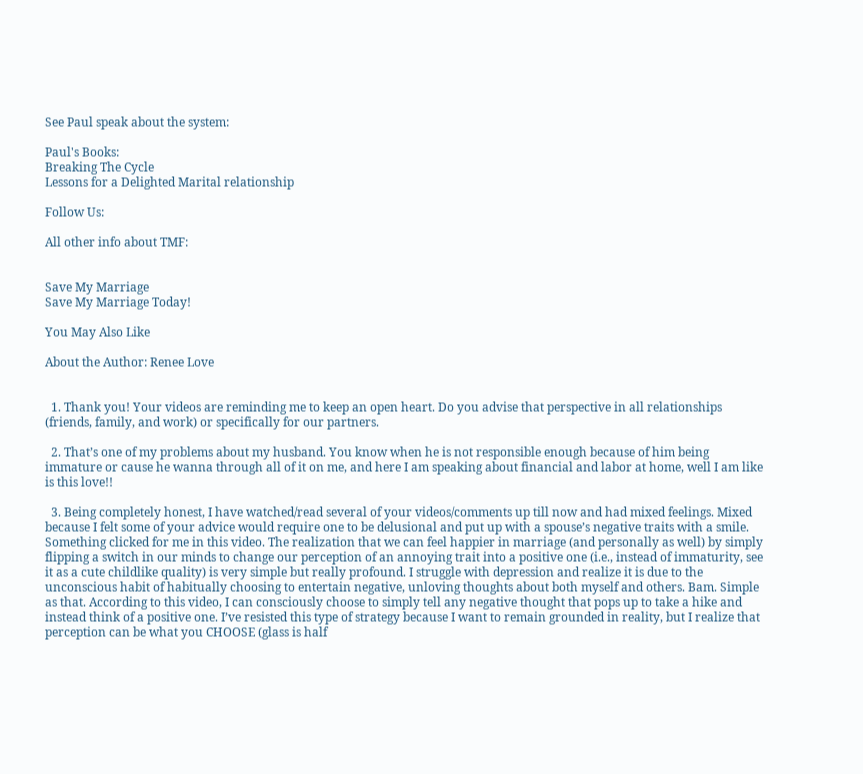See Paul speak about the system:

Paul's Books:
Breaking The Cycle
Lessons for a Delighted Marital relationship

Follow Us:

All other info about TMF:


Save My Marriage
Save My Marriage Today!

You May Also Like

About the Author: Renee Love


  1. Thank you! Your videos are reminding me to keep an open heart. Do you advise that perspective in all relationships (friends, family, and work) or specifically for our partners.

  2. That’s one of my problems about my husband. You know when he is not responsible enough because of him being immature or cause he wanna through all of it on me, and here I am speaking about financial and labor at home, well I am like is this love!!

  3. Being completely honest, I have watched/read several of your videos/comments up till now and had mixed feelings. Mixed because I felt some of your advice would require one to be delusional and put up with a spouse’s negative traits with a smile. Something clicked for me in this video. The realization that we can feel happier in marriage (and personally as well) by simply flipping a switch in our minds to change our perception of an annoying trait into a positive one (i.e., instead of immaturity, see it as a cute childlike quality) is very simple but really profound. I struggle with depression and realize it is due to the unconscious habit of habitually choosing to entertain negative, unloving thoughts about both myself and others. Bam. Simple as that. According to this video, I can consciously choose to simply tell any negative thought that pops up to take a hike and instead think of a positive one. I’ve resisted this type of strategy because I want to remain grounded in reality, but I realize that perception can be what you CHOOSE (glass is half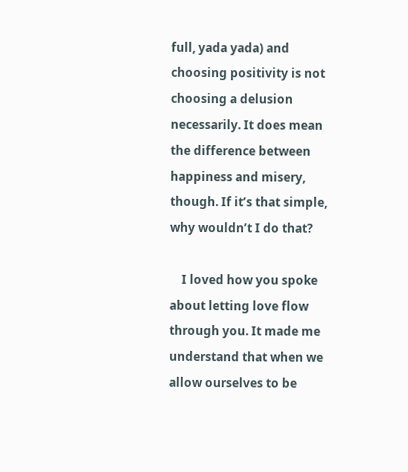full, yada yada) and choosing positivity is not choosing a delusion necessarily. It does mean the difference between happiness and misery, though. If it’s that simple, why wouldn’t I do that?

    I loved how you spoke about letting love flow through you. It made me understand that when we allow ourselves to be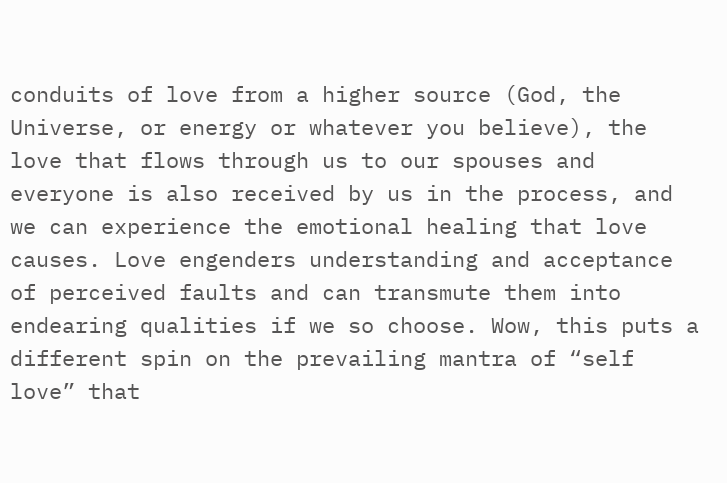conduits of love from a higher source (God, the Universe, or energy or whatever you believe), the love that flows through us to our spouses and everyone is also received by us in the process, and we can experience the emotional healing that love causes. Love engenders understanding and acceptance of perceived faults and can transmute them into endearing qualities if we so choose. Wow, this puts a different spin on the prevailing mantra of “self love” that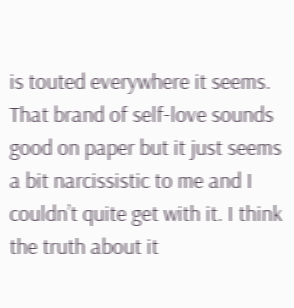is touted everywhere it seems. That brand of self-love sounds good on paper but it just seems a bit narcissistic to me and I couldn’t quite get with it. I think the truth about it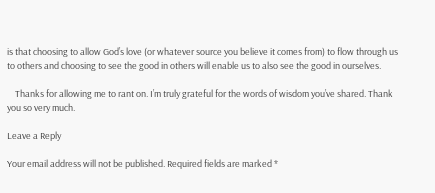is that choosing to allow God’s love (or whatever source you believe it comes from) to flow through us to others and choosing to see the good in others will enable us to also see the good in ourselves.

    Thanks for allowing me to rant on. I’m truly grateful for the words of wisdom you’ve shared. Thank you so very much.

Leave a Reply

Your email address will not be published. Required fields are marked *